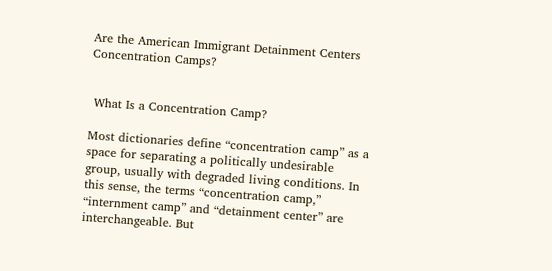Are the American Immigrant Detainment Centers Concentration Camps?


 What Is a Concentration Camp?

Most dictionaries define “concentration camp” as a space for separating a politically undesirable group, usually with degraded living conditions. In this sense, the terms “concentration camp,” “internment camp” and “detainment center” are interchangeable. But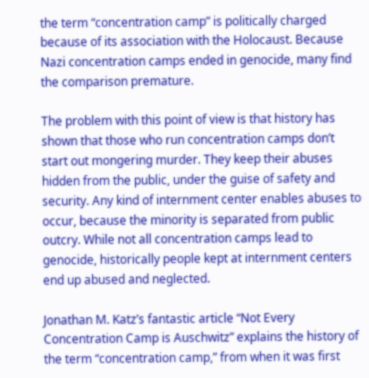the term “concentration camp” is politically charged because of its association with the Holocaust. Because Nazi concentration camps ended in genocide, many find the comparison premature.

The problem with this point of view is that history has shown that those who run concentration camps don’t start out mongering murder. They keep their abuses hidden from the public, under the guise of safety and security. Any kind of internment center enables abuses to occur, because the minority is separated from public outcry. While not all concentration camps lead to genocide, historically people kept at internment centers end up abused and neglected.

Jonathan M. Katz’s fantastic article “Not Every Concentration Camp is Auschwitz” explains the history of the term “concentration camp,” from when it was first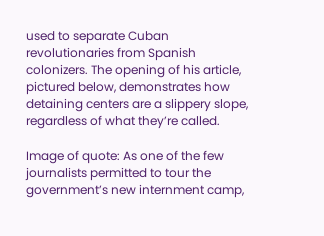used to separate Cuban revolutionaries from Spanish colonizers. The opening of his article, pictured below, demonstrates how detaining centers are a slippery slope, regardless of what they’re called.

Image of quote: As one of the few journalists permitted to tour the government’s new internment camp,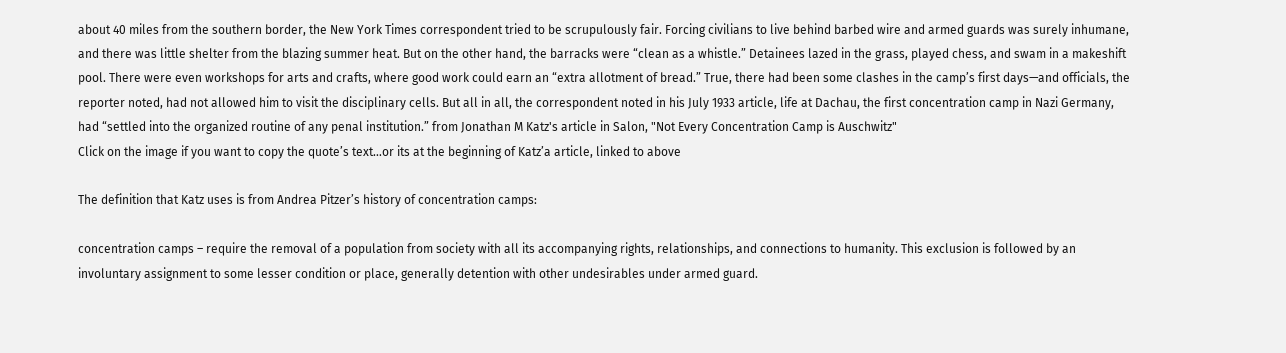about 40 miles from the southern border, the New York Times correspondent tried to be scrupulously fair. Forcing civilians to live behind barbed wire and armed guards was surely inhumane, and there was little shelter from the blazing summer heat. But on the other hand, the barracks were “clean as a whistle.” Detainees lazed in the grass, played chess, and swam in a makeshift pool. There were even workshops for arts and crafts, where good work could earn an “extra allotment of bread.” True, there had been some clashes in the camp’s first days—and officials, the reporter noted, had not allowed him to visit the disciplinary cells. But all in all, the correspondent noted in his July 1933 article, life at Dachau, the first concentration camp in Nazi Germany, had “settled into the organized routine of any penal institution.” from Jonathan M Katz's article in Salon, "Not Every Concentration Camp is Auschwitz"
Click on the image if you want to copy the quote’s text…or its at the beginning of Katz’a article, linked to above

The definition that Katz uses is from Andrea Pitzer’s history of concentration camps:

concentration camps – require the removal of a population from society with all its accompanying rights, relationships, and connections to humanity. This exclusion is followed by an involuntary assignment to some lesser condition or place, generally detention with other undesirables under armed guard.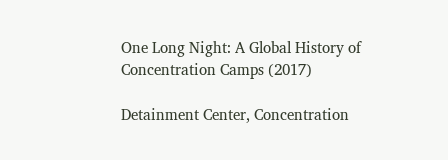One Long Night: A Global History of Concentration Camps (2017)

Detainment Center, Concentration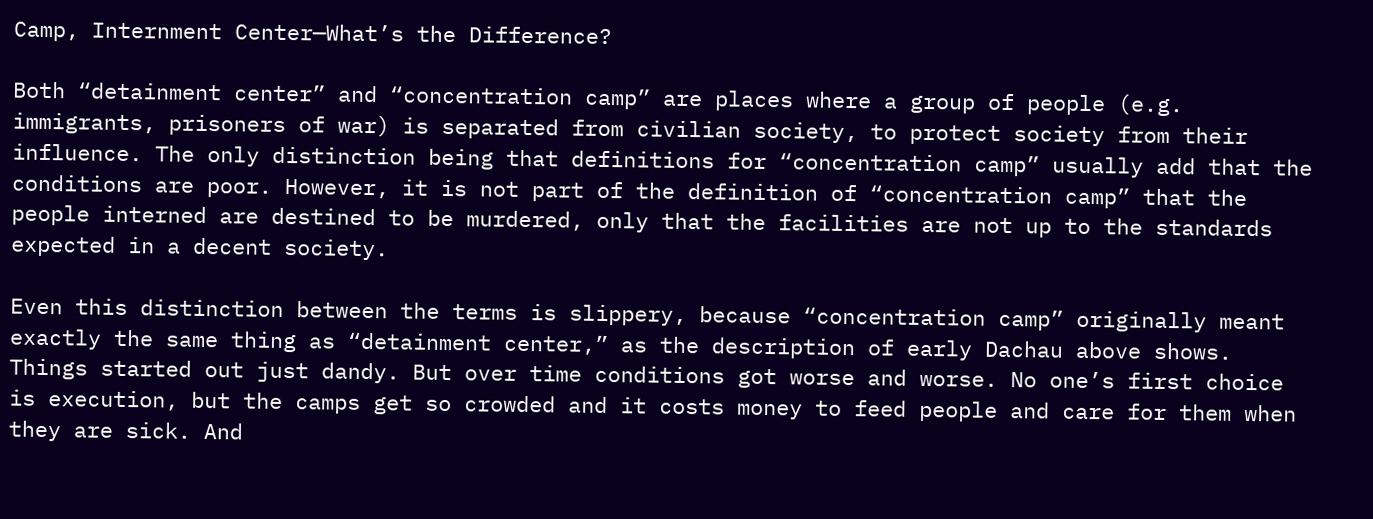Camp, Internment Center—What’s the Difference?

Both “detainment center” and “concentration camp” are places where a group of people (e.g. immigrants, prisoners of war) is separated from civilian society, to protect society from their influence. The only distinction being that definitions for “concentration camp” usually add that the conditions are poor. However, it is not part of the definition of “concentration camp” that the people interned are destined to be murdered, only that the facilities are not up to the standards expected in a decent society.

Even this distinction between the terms is slippery, because “concentration camp” originally meant exactly the same thing as “detainment center,” as the description of early Dachau above shows. Things started out just dandy. But over time conditions got worse and worse. No one’s first choice is execution, but the camps get so crowded and it costs money to feed people and care for them when they are sick. And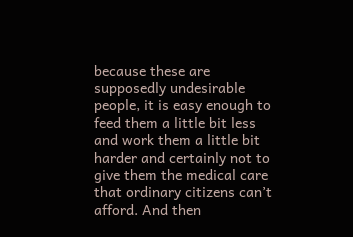because these are supposedly undesirable people, it is easy enough to feed them a little bit less and work them a little bit harder and certainly not to give them the medical care that ordinary citizens can’t afford. And then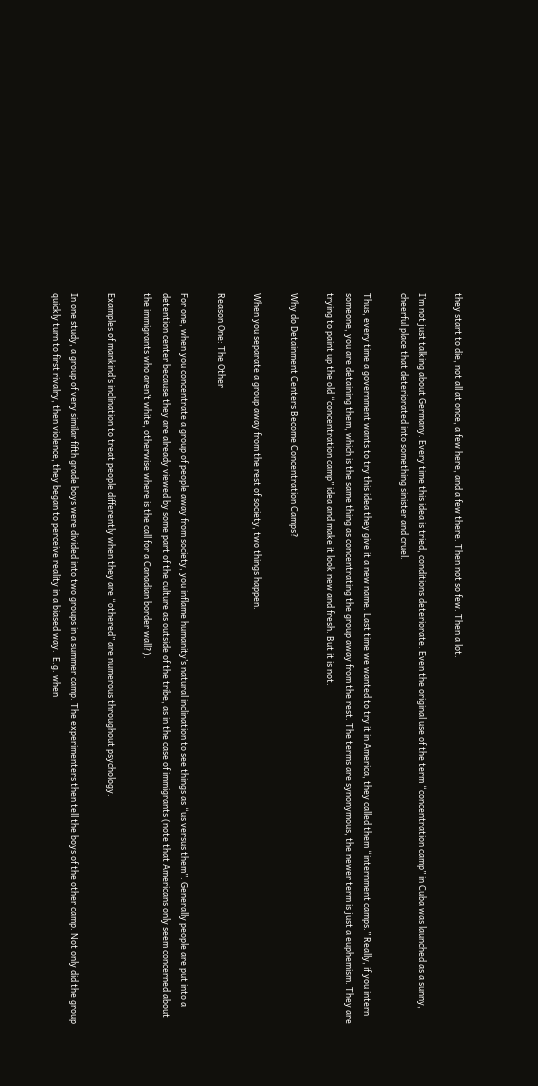they start to die, not all at once, a few here, and a few there. Then not so few. Then a lot.

I’m not just talking about Germany. Every time this idea is tried, conditions deteriorate. Even the original use of the term “concentration camp” in Cuba was launched as a sunny, cheerful place that deteriorated into something sinister and cruel.

Thus, every time a government wants to try this idea they give it a new name. Last time we wanted to try it in America, they called them “internment camps.” Really, if you intern someone, you are detaining them, which is the same thing as concentrating the group away from the rest. The terms are synonymous, the newer term is just a euphemism. They are trying to paint up the old “concentration camp” idea and make it look new and fresh. But it is not.

Why do Detainment Centers Become Concentration Camps?

When you separate a group away from the rest of society, two things happen.

Reason One: The Other

For one, when you concentrate a group of people away from society, you inflame humanity’s natural inclination to see things as “us versus them”. Generally people are put into a detention center because they are already viewed by some part of the culture as outside of the tribe, as in the case of immigrants (note that Americans only seem concerned about the immigrants who aren’t white, otherwise where is the call for a Canadian border wall?).

Examples of mankind’s inclination to treat people differently when they are “othered” are numerous throughout psychology.

In one study, a group of very similar fifth grade boys were divided into two groups in a summer camp. The experimenters then tell the boys of the other camp. Not only did the group quickly turn to first rivalry, then violence, they began to perceive reality in a biased way.  E.g. when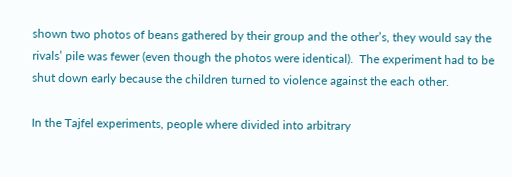shown two photos of beans gathered by their group and the other’s, they would say the rivals’ pile was fewer (even though the photos were identical).  The experiment had to be shut down early because the children turned to violence against the each other.

In the Tajfel experiments, people where divided into arbitrary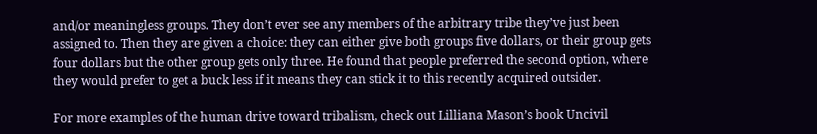and/or meaningless groups. They don’t ever see any members of the arbitrary tribe they’ve just been assigned to. Then they are given a choice: they can either give both groups five dollars, or their group gets four dollars but the other group gets only three. He found that people preferred the second option, where they would prefer to get a buck less if it means they can stick it to this recently acquired outsider.

For more examples of the human drive toward tribalism, check out Lilliana Mason’s book Uncivil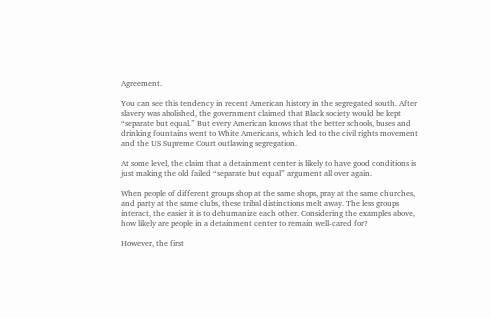Agreement.

You can see this tendency in recent American history in the segregated south. After slavery was abolished, the government claimed that Black society would be kept “separate but equal.” But every American knows that the better schools, buses and drinking fountains went to White Americans, which led to the civil rights movement and the US Supreme Court outlawing segregation.

At some level, the claim that a detainment center is likely to have good conditions is just making the old failed “separate but equal” argument all over again.

When people of different groups shop at the same shops, pray at the same churches, and party at the same clubs, these tribal distinctions melt away. The less groups interact, the easier it is to dehumanize each other. Considering the examples above, how likely are people in a detainment center to remain well-cared for?

However, the first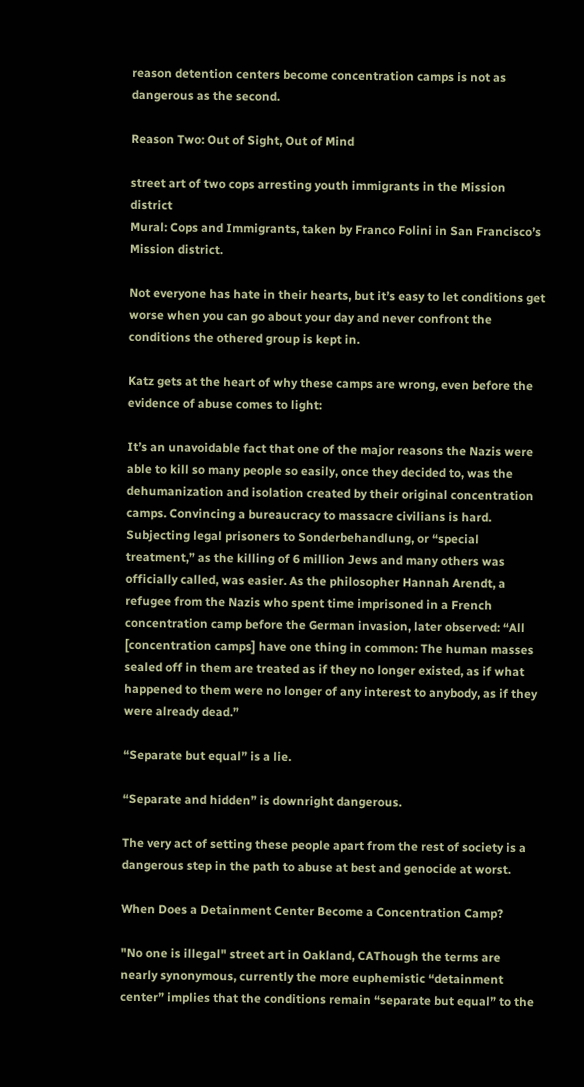reason detention centers become concentration camps is not as dangerous as the second.

Reason Two: Out of Sight, Out of Mind

street art of two cops arresting youth immigrants in the Mission district
Mural: Cops and Immigrants, taken by Franco Folini in San Francisco’s Mission district.

Not everyone has hate in their hearts, but it’s easy to let conditions get worse when you can go about your day and never confront the conditions the othered group is kept in.

Katz gets at the heart of why these camps are wrong, even before the evidence of abuse comes to light:

It’s an unavoidable fact that one of the major reasons the Nazis were able to kill so many people so easily, once they decided to, was the dehumanization and isolation created by their original concentration camps. Convincing a bureaucracy to massacre civilians is hard. Subjecting legal prisoners to Sonderbehandlung, or “special treatment,” as the killing of 6 million Jews and many others was officially called, was easier. As the philosopher Hannah Arendt, a refugee from the Nazis who spent time imprisoned in a French concentration camp before the German invasion, later observed: “All [concentration camps] have one thing in common: The human masses sealed off in them are treated as if they no longer existed, as if what happened to them were no longer of any interest to anybody, as if they were already dead.”

“Separate but equal” is a lie.

“Separate and hidden” is downright dangerous.

The very act of setting these people apart from the rest of society is a dangerous step in the path to abuse at best and genocide at worst.

When Does a Detainment Center Become a Concentration Camp?

"No one is illegal" street art in Oakland, CAThough the terms are nearly synonymous, currently the more euphemistic “detainment center” implies that the conditions remain “separate but equal” to the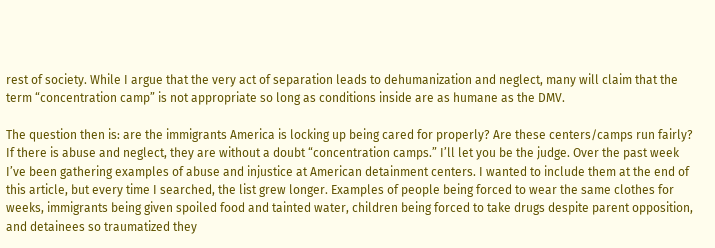rest of society. While I argue that the very act of separation leads to dehumanization and neglect, many will claim that the term “concentration camp” is not appropriate so long as conditions inside are as humane as the DMV.

The question then is: are the immigrants America is locking up being cared for properly? Are these centers/camps run fairly? If there is abuse and neglect, they are without a doubt “concentration camps.” I’ll let you be the judge. Over the past week I’ve been gathering examples of abuse and injustice at American detainment centers. I wanted to include them at the end of this article, but every time I searched, the list grew longer. Examples of people being forced to wear the same clothes for weeks, immigrants being given spoiled food and tainted water, children being forced to take drugs despite parent opposition, and detainees so traumatized they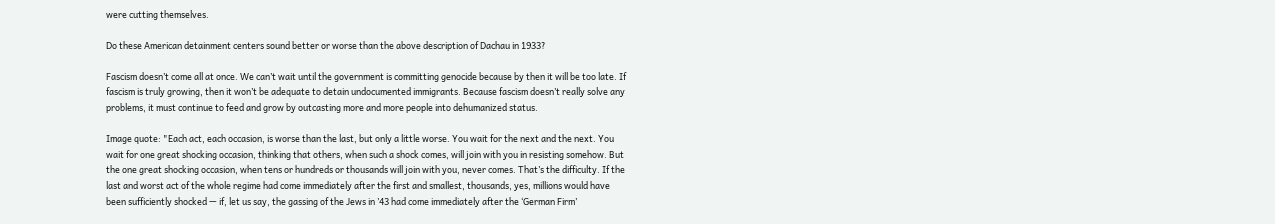were cutting themselves.

Do these American detainment centers sound better or worse than the above description of Dachau in 1933?

Fascism doesn’t come all at once. We can’t wait until the government is committing genocide because by then it will be too late. If fascism is truly growing, then it won’t be adequate to detain undocumented immigrants. Because fascism doesn’t really solve any problems, it must continue to feed and grow by outcasting more and more people into dehumanized status.

Image quote: "Each act, each occasion, is worse than the last, but only a little worse. You wait for the next and the next. You wait for one great shocking occasion, thinking that others, when such a shock comes, will join with you in resisting somehow. But the one great shocking occasion, when tens or hundreds or thousands will join with you, never comes. That’s the difficulty. If the last and worst act of the whole regime had come immediately after the first and smallest, thousands, yes, millions would have been sufficiently shocked — if, let us say, the gassing of the Jews in ’43 had come immediately after the ‘German Firm’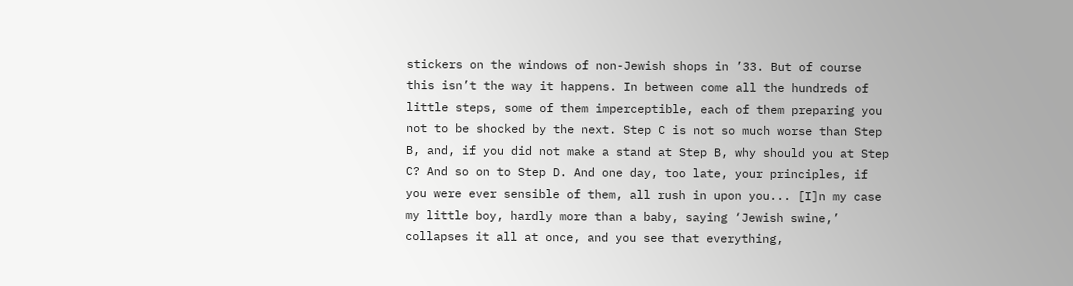stickers on the windows of non-Jewish shops in ’33. But of course this isn’t the way it happens. In between come all the hundreds of little steps, some of them imperceptible, each of them preparing you not to be shocked by the next. Step C is not so much worse than Step B, and, if you did not make a stand at Step B, why should you at Step C? And so on to Step D. And one day, too late, your principles, if you were ever sensible of them, all rush in upon you... [I]n my case my little boy, hardly more than a baby, saying ‘Jewish swine,’ collapses it all at once, and you see that everything,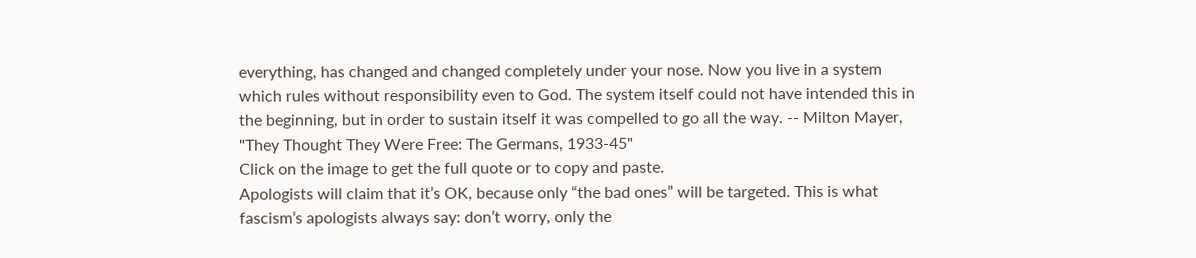everything, has changed and changed completely under your nose. Now you live in a system which rules without responsibility even to God. The system itself could not have intended this in the beginning, but in order to sustain itself it was compelled to go all the way. -- Milton Mayer, "They Thought They Were Free: The Germans, 1933-45"
Click on the image to get the full quote or to copy and paste.
Apologists will claim that it’s OK, because only “the bad ones” will be targeted. This is what fascism’s apologists always say: don’t worry, only the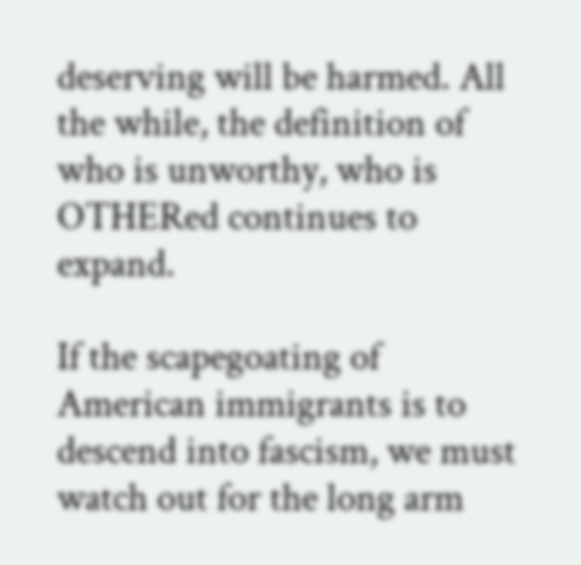deserving will be harmed. All the while, the definition of who is unworthy, who is OTHERed continues to expand.

If the scapegoating of American immigrants is to descend into fascism, we must watch out for the long arm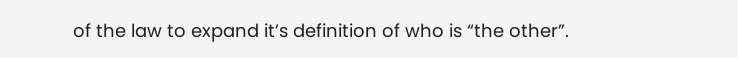of the law to expand it’s definition of who is “the other”.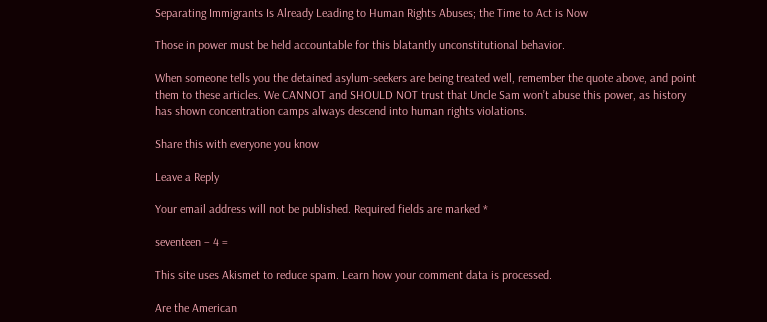Separating Immigrants Is Already Leading to Human Rights Abuses; the Time to Act is Now

Those in power must be held accountable for this blatantly unconstitutional behavior.

When someone tells you the detained asylum-seekers are being treated well, remember the quote above, and point them to these articles. We CANNOT and SHOULD NOT trust that Uncle Sam won’t abuse this power, as history has shown concentration camps always descend into human rights violations.

Share this with everyone you know

Leave a Reply

Your email address will not be published. Required fields are marked *

seventeen − 4 =

This site uses Akismet to reduce spam. Learn how your comment data is processed.

Are the American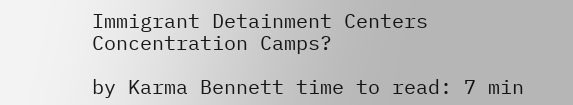Immigrant Detainment Centers Concentration Camps?

by Karma Bennett time to read: 7 min